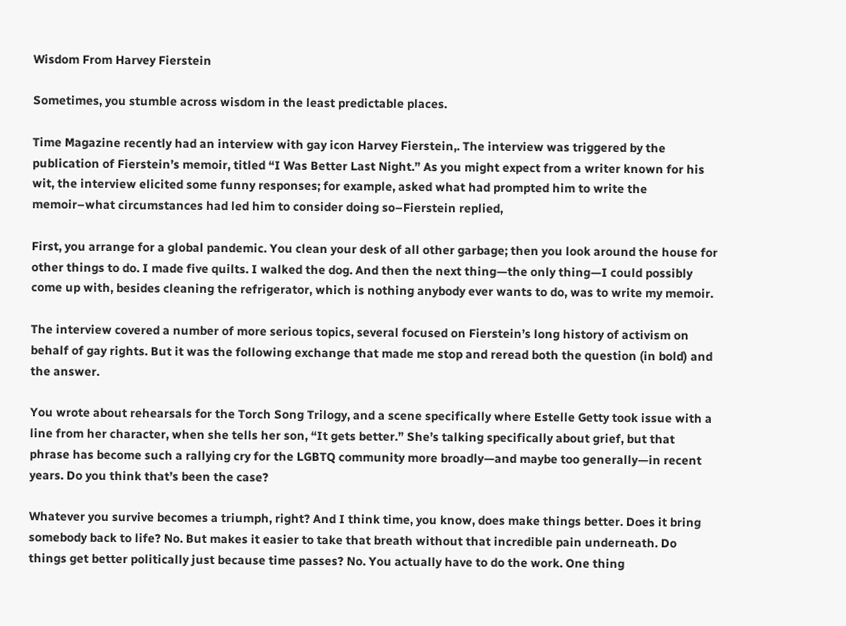Wisdom From Harvey Fierstein

Sometimes, you stumble across wisdom in the least predictable places.

Time Magazine recently had an interview with gay icon Harvey Fierstein,. The interview was triggered by the publication of Fierstein’s memoir, titled “I Was Better Last Night.” As you might expect from a writer known for his wit, the interview elicited some funny responses; for example, asked what had prompted him to write the memoir–what circumstances had led him to consider doing so–Fierstein replied,

First, you arrange for a global pandemic. You clean your desk of all other garbage; then you look around the house for other things to do. I made five quilts. I walked the dog. And then the next thing—the only thing—I could possibly come up with, besides cleaning the refrigerator, which is nothing anybody ever wants to do, was to write my memoir.

The interview covered a number of more serious topics, several focused on Fierstein’s long history of activism on behalf of gay rights. But it was the following exchange that made me stop and reread both the question (in bold) and the answer.

You wrote about rehearsals for the Torch Song Trilogy, and a scene specifically where Estelle Getty took issue with a line from her character, when she tells her son, “It gets better.” She’s talking specifically about grief, but that phrase has become such a rallying cry for the LGBTQ community more broadly—and maybe too generally—in recent years. Do you think that’s been the case?

Whatever you survive becomes a triumph, right? And I think time, you know, does make things better. Does it bring somebody back to life? No. But makes it easier to take that breath without that incredible pain underneath. Do things get better politically just because time passes? No. You actually have to do the work. One thing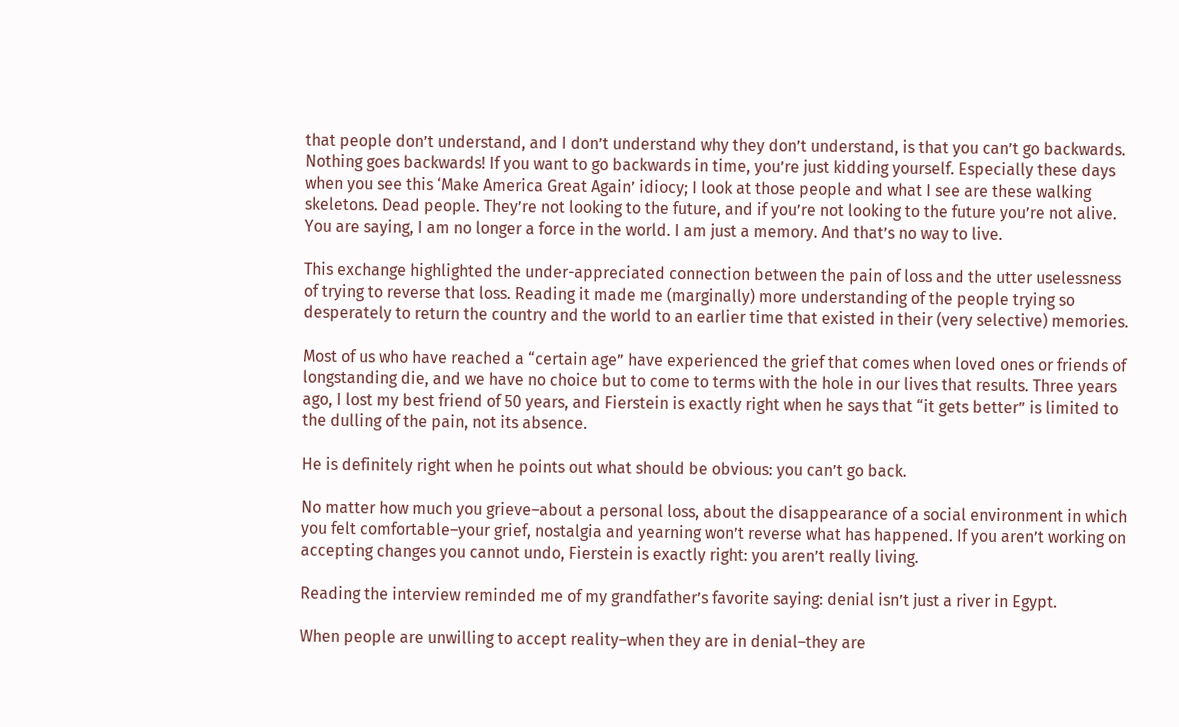that people don’t understand, and I don’t understand why they don’t understand, is that you can’t go backwards. Nothing goes backwards! If you want to go backwards in time, you’re just kidding yourself. Especially these days when you see this ‘Make America Great Again’ idiocy; I look at those people and what I see are these walking skeletons. Dead people. They’re not looking to the future, and if you’re not looking to the future you’re not alive. You are saying, I am no longer a force in the world. I am just a memory. And that’s no way to live.

This exchange highlighted the under-appreciated connection between the pain of loss and the utter uselessness of trying to reverse that loss. Reading it made me (marginally) more understanding of the people trying so desperately to return the country and the world to an earlier time that existed in their (very selective) memories.

Most of us who have reached a “certain age” have experienced the grief that comes when loved ones or friends of longstanding die, and we have no choice but to come to terms with the hole in our lives that results. Three years ago, I lost my best friend of 50 years, and Fierstein is exactly right when he says that “it gets better” is limited to the dulling of the pain, not its absence.

He is definitely right when he points out what should be obvious: you can’t go back.

No matter how much you grieve–about a personal loss, about the disappearance of a social environment in which you felt comfortable–your grief, nostalgia and yearning won’t reverse what has happened. If you aren’t working on accepting changes you cannot undo, Fierstein is exactly right: you aren’t really living.

Reading the interview reminded me of my grandfather’s favorite saying: denial isn’t just a river in Egypt.

When people are unwilling to accept reality–when they are in denial–they are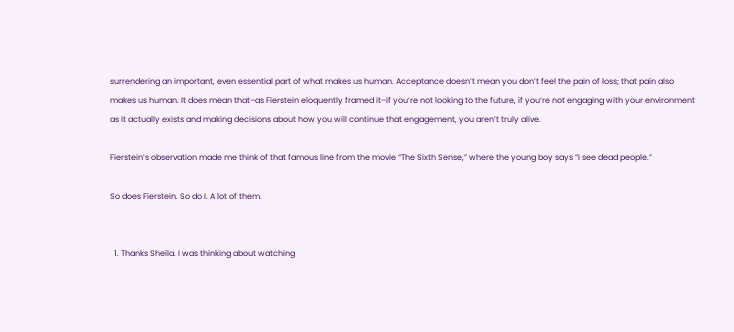surrendering an important, even essential part of what makes us human. Acceptance doesn’t mean you don’t feel the pain of loss; that pain also makes us human. It does mean that–as Fierstein eloquently framed it–if you’re not looking to the future, if you’re not engaging with your environment as it actually exists and making decisions about how you will continue that engagement, you aren’t truly alive.

Fierstein’s observation made me think of that famous line from the movie “The Sixth Sense,” where the young boy says “I see dead people.”

So does Fierstein. So do I. A lot of them.


  1. Thanks Sheila. I was thinking about watching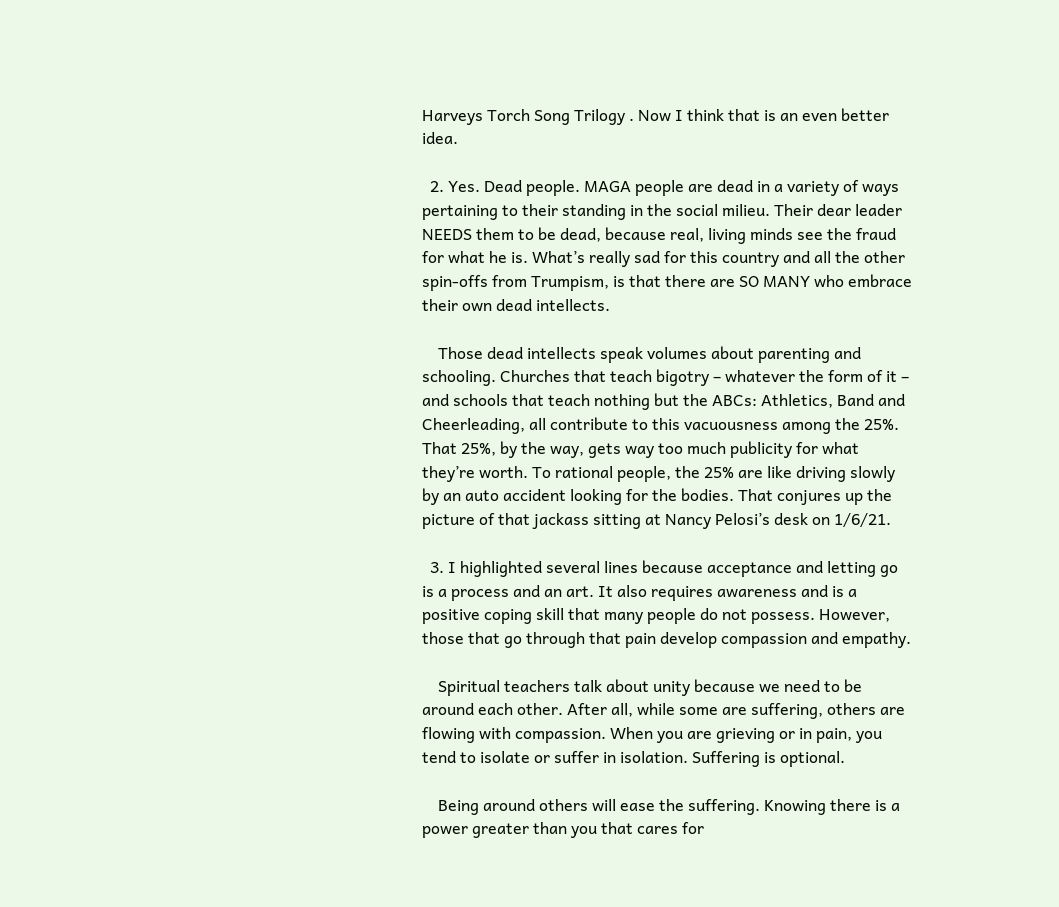Harveys Torch Song Trilogy . Now I think that is an even better idea.

  2. Yes. Dead people. MAGA people are dead in a variety of ways pertaining to their standing in the social milieu. Their dear leader NEEDS them to be dead, because real, living minds see the fraud for what he is. What’s really sad for this country and all the other spin-offs from Trumpism, is that there are SO MANY who embrace their own dead intellects.

    Those dead intellects speak volumes about parenting and schooling. Churches that teach bigotry – whatever the form of it – and schools that teach nothing but the ABCs: Athletics, Band and Cheerleading, all contribute to this vacuousness among the 25%. That 25%, by the way, gets way too much publicity for what they’re worth. To rational people, the 25% are like driving slowly by an auto accident looking for the bodies. That conjures up the picture of that jackass sitting at Nancy Pelosi’s desk on 1/6/21.

  3. I highlighted several lines because acceptance and letting go is a process and an art. It also requires awareness and is a positive coping skill that many people do not possess. However, those that go through that pain develop compassion and empathy.

    Spiritual teachers talk about unity because we need to be around each other. After all, while some are suffering, others are flowing with compassion. When you are grieving or in pain, you tend to isolate or suffer in isolation. Suffering is optional.

    Being around others will ease the suffering. Knowing there is a power greater than you that cares for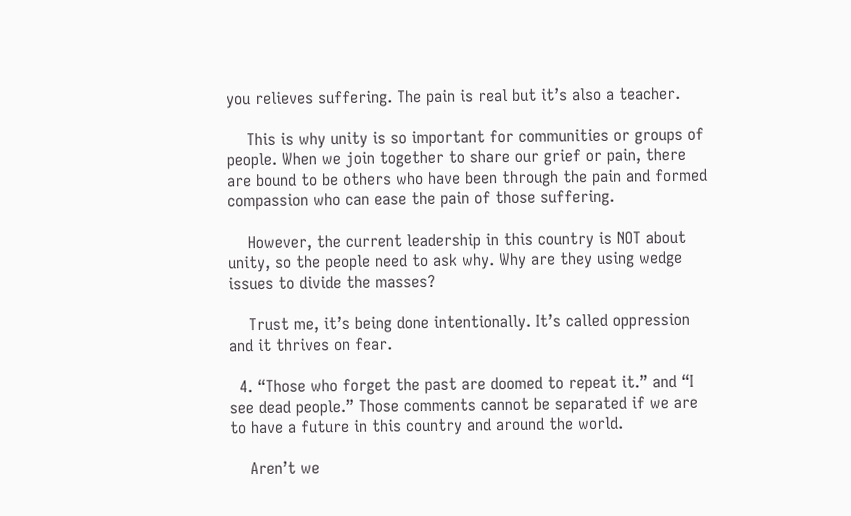you relieves suffering. The pain is real but it’s also a teacher.

    This is why unity is so important for communities or groups of people. When we join together to share our grief or pain, there are bound to be others who have been through the pain and formed compassion who can ease the pain of those suffering.

    However, the current leadership in this country is NOT about unity, so the people need to ask why. Why are they using wedge issues to divide the masses?

    Trust me, it’s being done intentionally. It’s called oppression and it thrives on fear.

  4. “Those who forget the past are doomed to repeat it.” and “I see dead people.” Those comments cannot be separated if we are to have a future in this country and around the world.

    Aren’t we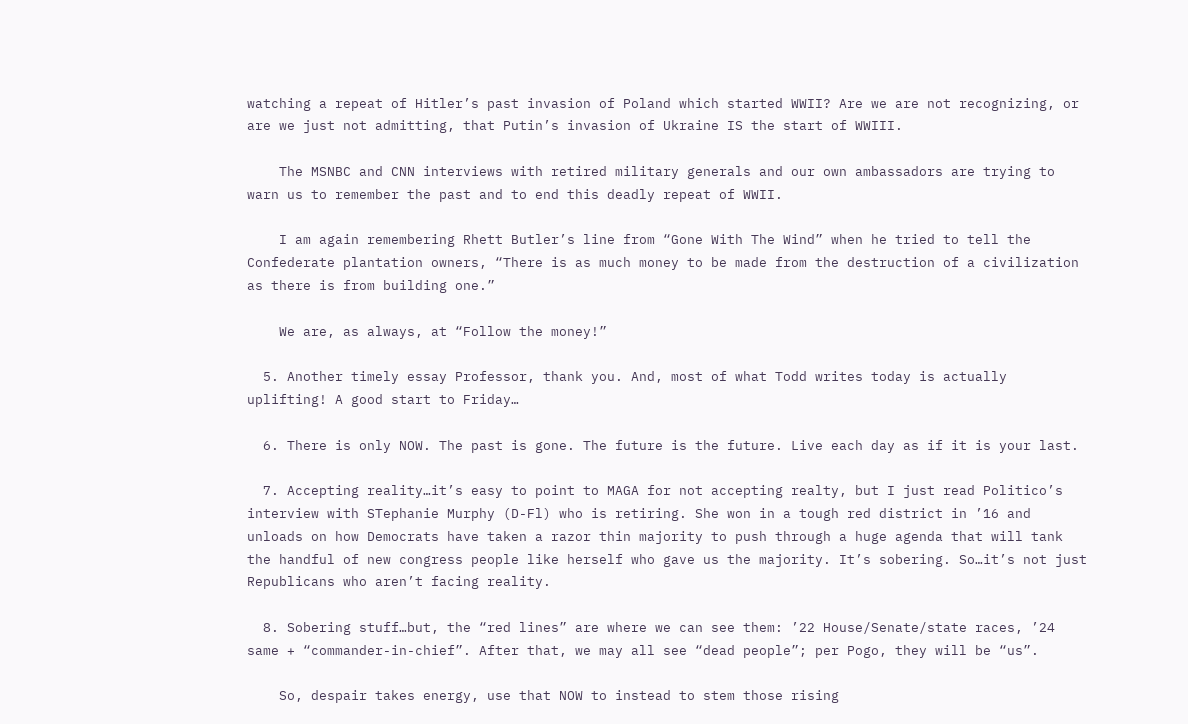watching a repeat of Hitler’s past invasion of Poland which started WWII? Are we are not recognizing, or are we just not admitting, that Putin’s invasion of Ukraine IS the start of WWIII.

    The MSNBC and CNN interviews with retired military generals and our own ambassadors are trying to warn us to remember the past and to end this deadly repeat of WWII.

    I am again remembering Rhett Butler’s line from “Gone With The Wind” when he tried to tell the Confederate plantation owners, “There is as much money to be made from the destruction of a civilization as there is from building one.”

    We are, as always, at “Follow the money!”

  5. Another timely essay Professor, thank you. And, most of what Todd writes today is actually uplifting! A good start to Friday…

  6. There is only NOW. The past is gone. The future is the future. Live each day as if it is your last.

  7. Accepting reality…it’s easy to point to MAGA for not accepting realty, but I just read Politico’s interview with STephanie Murphy (D-Fl) who is retiring. She won in a tough red district in ’16 and unloads on how Democrats have taken a razor thin majority to push through a huge agenda that will tank the handful of new congress people like herself who gave us the majority. It’s sobering. So…it’s not just Republicans who aren’t facing reality.

  8. Sobering stuff…but, the “red lines” are where we can see them: ’22 House/Senate/state races, ’24 same + “commander-in-chief”. After that, we may all see “dead people”; per Pogo, they will be “us”.

    So, despair takes energy, use that NOW to instead to stem those rising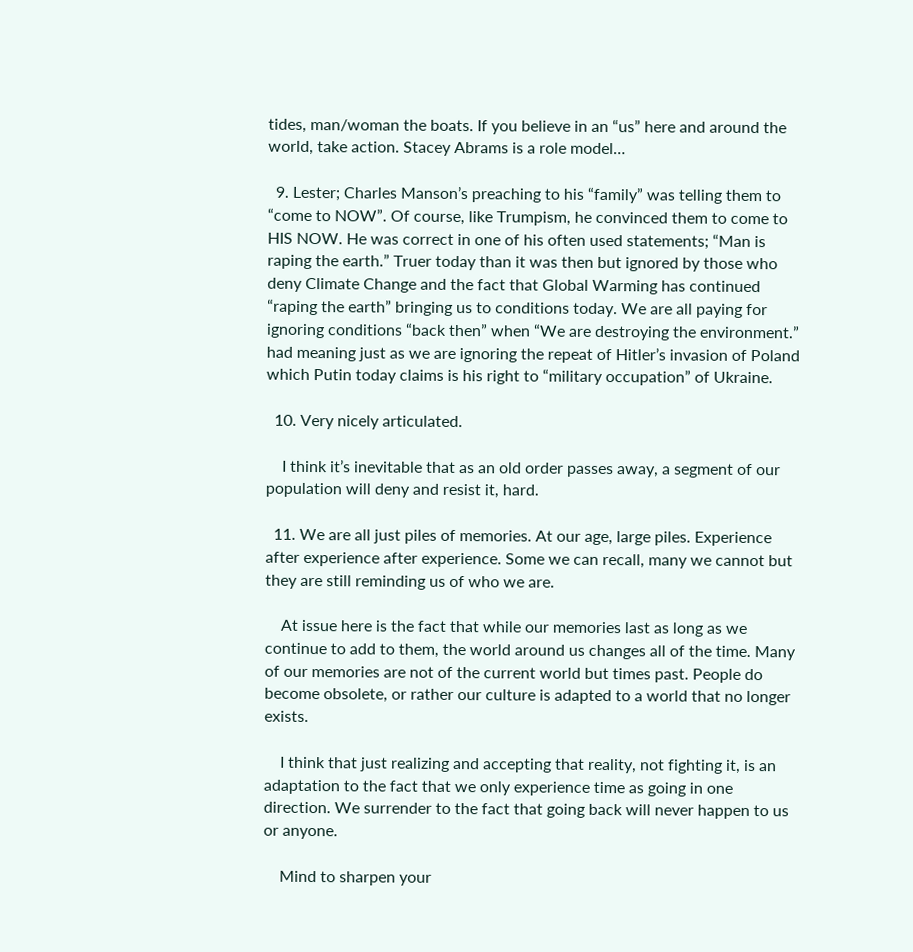tides, man/woman the boats. If you believe in an “us” here and around the world, take action. Stacey Abrams is a role model…

  9. Lester; Charles Manson’s preaching to his “family” was telling them to “come to NOW”. Of course, like Trumpism, he convinced them to come to HIS NOW. He was correct in one of his often used statements; “Man is raping the earth.” Truer today than it was then but ignored by those who deny Climate Change and the fact that Global Warming has continued “raping the earth” bringing us to conditions today. We are all paying for ignoring conditions “back then” when “We are destroying the environment.” had meaning just as we are ignoring the repeat of Hitler’s invasion of Poland which Putin today claims is his right to “military occupation” of Ukraine.

  10. Very nicely articulated.

    I think it’s inevitable that as an old order passes away, a segment of our population will deny and resist it, hard.

  11. We are all just piles of memories. At our age, large piles. Experience after experience after experience. Some we can recall, many we cannot but they are still reminding us of who we are.

    At issue here is the fact that while our memories last as long as we continue to add to them, the world around us changes all of the time. Many of our memories are not of the current world but times past. People do become obsolete, or rather our culture is adapted to a world that no longer exists.

    I think that just realizing and accepting that reality, not fighting it, is an adaptation to the fact that we only experience time as going in one direction. We surrender to the fact that going back will never happen to us or anyone.

    Mind to sharpen your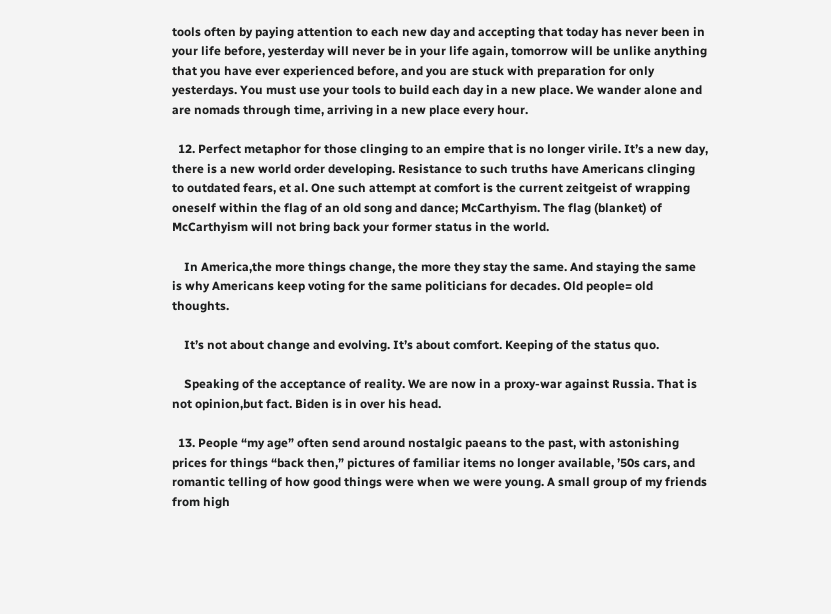tools often by paying attention to each new day and accepting that today has never been in your life before, yesterday will never be in your life again, tomorrow will be unlike anything that you have ever experienced before, and you are stuck with preparation for only yesterdays. You must use your tools to build each day in a new place. We wander alone and are nomads through time, arriving in a new place every hour.

  12. Perfect metaphor for those clinging to an empire that is no longer virile. It’s a new day, there is a new world order developing. Resistance to such truths have Americans clinging to outdated fears, et al. One such attempt at comfort is the current zeitgeist of wrapping oneself within the flag of an old song and dance; McCarthyism. The flag (blanket) of McCarthyism will not bring back your former status in the world.

    In America,the more things change, the more they stay the same. And staying the same is why Americans keep voting for the same politicians for decades. Old people= old thoughts.

    It’s not about change and evolving. It’s about comfort. Keeping of the status quo.

    Speaking of the acceptance of reality. We are now in a proxy-war against Russia. That is not opinion,but fact. Biden is in over his head.

  13. People “my age” often send around nostalgic paeans to the past, with astonishing prices for things “back then,” pictures of familiar items no longer available, ’50s cars, and romantic telling of how good things were when we were young. A small group of my friends from high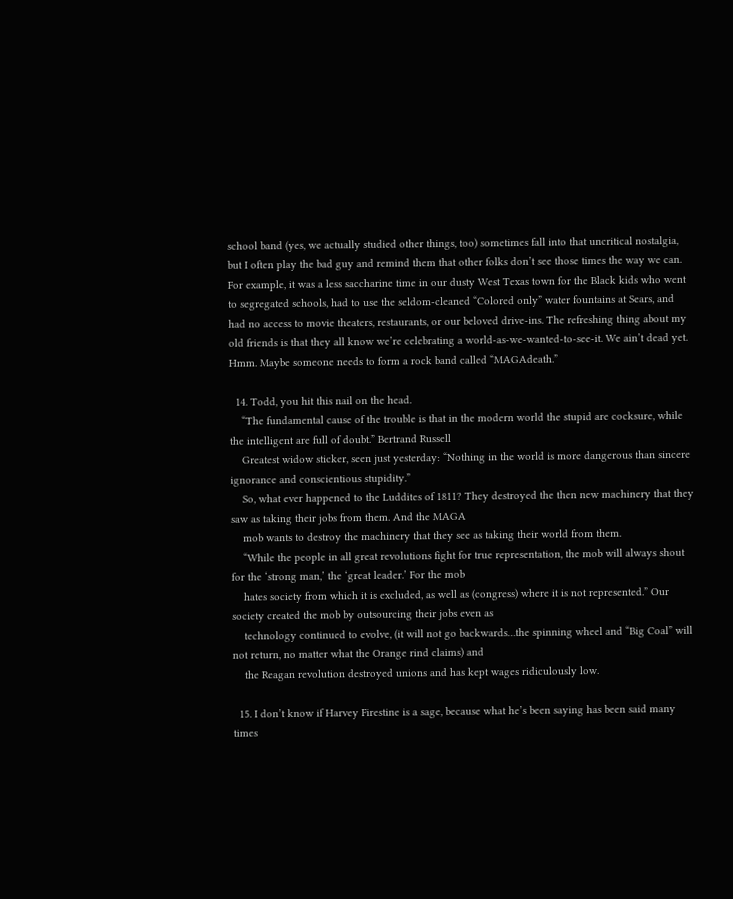school band (yes, we actually studied other things, too) sometimes fall into that uncritical nostalgia, but I often play the bad guy and remind them that other folks don’t see those times the way we can. For example, it was a less saccharine time in our dusty West Texas town for the Black kids who went to segregated schools, had to use the seldom-cleaned “Colored only” water fountains at Sears, and had no access to movie theaters, restaurants, or our beloved drive-ins. The refreshing thing about my old friends is that they all know we’re celebrating a world-as-we-wanted-to-see-it. We ain’t dead yet. Hmm. Maybe someone needs to form a rock band called “MAGAdeath.”

  14. Todd, you hit this nail on the head.
    “The fundamental cause of the trouble is that in the modern world the stupid are cocksure, while the intelligent are full of doubt.” Bertrand Russell
    Greatest widow sticker, seen just yesterday: “Nothing in the world is more dangerous than sincere ignorance and conscientious stupidity.”
    So, what ever happened to the Luddites of 1811? They destroyed the then new machinery that they saw as taking their jobs from them. And the MAGA
    mob wants to destroy the machinery that they see as taking their world from them.
    “While the people in all great revolutions fight for true representation, the mob will always shout for the ‘strong man,’ the ‘great leader.’ For the mob
    hates society from which it is excluded, as well as (congress) where it is not represented.” Our society created the mob by outsourcing their jobs even as
    technology continued to evolve, (it will not go backwards…the spinning wheel and “Big Coal” will not return, no matter what the Orange rind claims) and
    the Reagan revolution destroyed unions and has kept wages ridiculously low.

  15. I don’t know if Harvey Firestine is a sage, because what he’s been saying has been said many times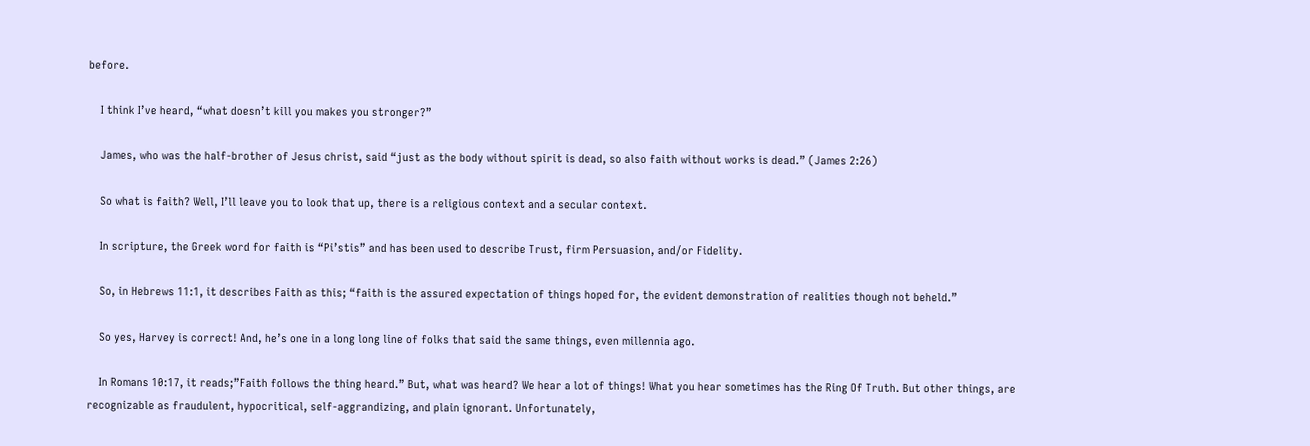before.

    I think I’ve heard, “what doesn’t kill you makes you stronger?”

    James, who was the half-brother of Jesus christ, said “just as the body without spirit is dead, so also faith without works is dead.” (James 2:26)

    So what is faith? Well, I’ll leave you to look that up, there is a religious context and a secular context.

    In scripture, the Greek word for faith is “Pi’stis” and has been used to describe Trust, firm Persuasion, and/or Fidelity.

    So, in Hebrews 11:1, it describes Faith as this; “faith is the assured expectation of things hoped for, the evident demonstration of realities though not beheld.”

    So yes, Harvey is correct! And, he’s one in a long long line of folks that said the same things, even millennia ago.

    In Romans 10:17, it reads;”Faith follows the thing heard.” But, what was heard? We hear a lot of things! What you hear sometimes has the Ring Of Truth. But other things, are recognizable as fraudulent, hypocritical, self-aggrandizing, and plain ignorant. Unfortunately,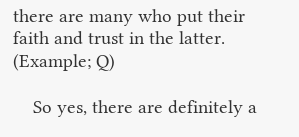there are many who put their faith and trust in the latter. (Example; Q)

    So yes, there are definitely a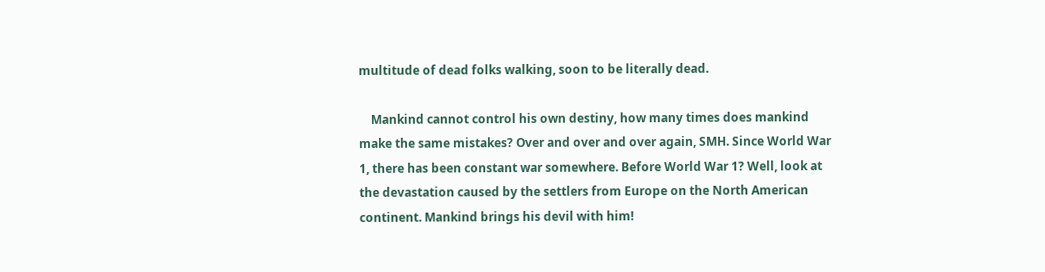multitude of dead folks walking, soon to be literally dead.

    Mankind cannot control his own destiny, how many times does mankind make the same mistakes? Over and over and over again, SMH. Since World War 1, there has been constant war somewhere. Before World War 1? Well, look at the devastation caused by the settlers from Europe on the North American continent. Mankind brings his devil with him!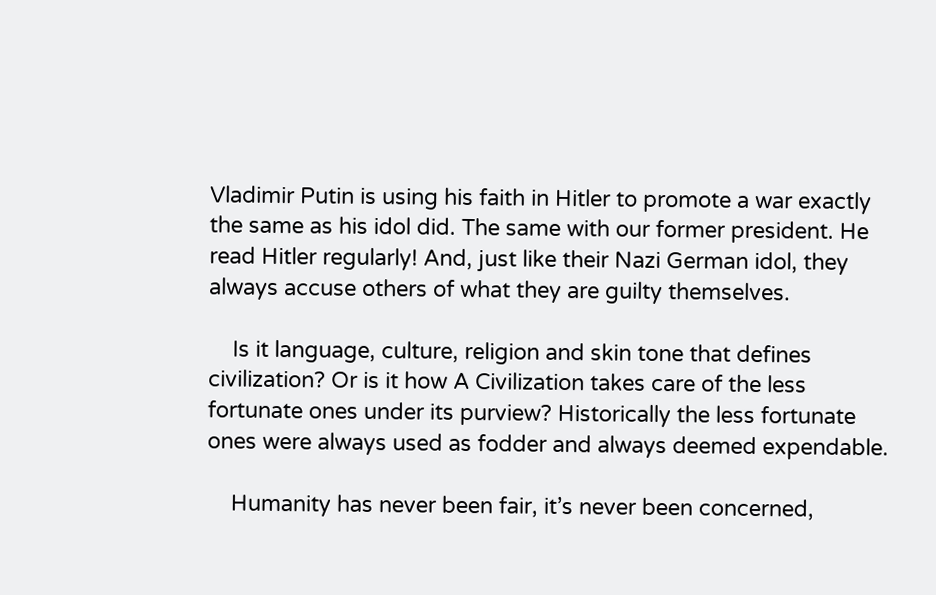Vladimir Putin is using his faith in Hitler to promote a war exactly the same as his idol did. The same with our former president. He read Hitler regularly! And, just like their Nazi German idol, they always accuse others of what they are guilty themselves.

    Is it language, culture, religion and skin tone that defines civilization? Or is it how A Civilization takes care of the less fortunate ones under its purview? Historically the less fortunate ones were always used as fodder and always deemed expendable.

    Humanity has never been fair, it’s never been concerned,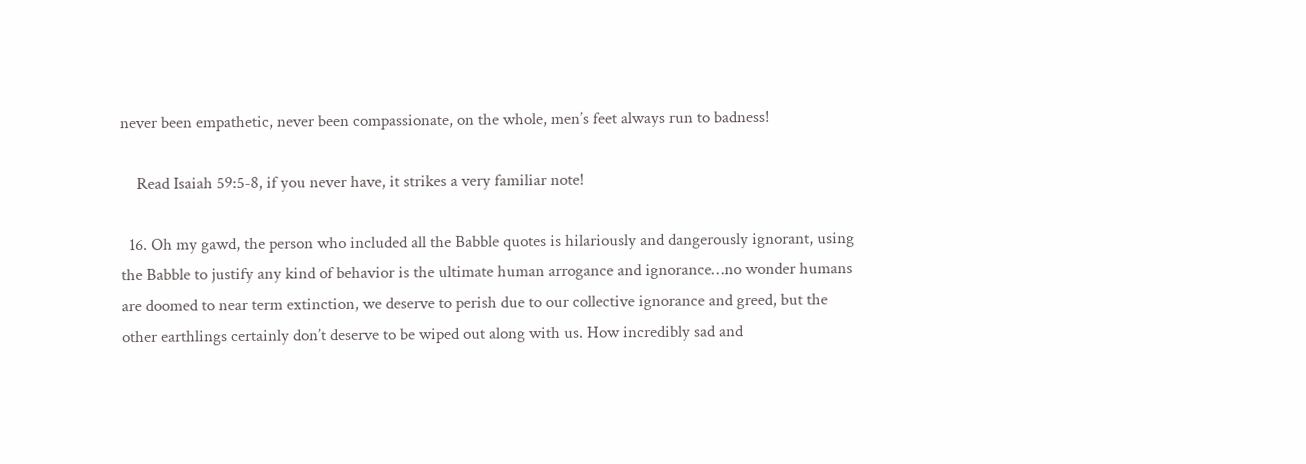never been empathetic, never been compassionate, on the whole, men’s feet always run to badness!

    Read Isaiah 59:5-8, if you never have, it strikes a very familiar note!

  16. Oh my gawd, the person who included all the Babble quotes is hilariously and dangerously ignorant, using the Babble to justify any kind of behavior is the ultimate human arrogance and ignorance…no wonder humans are doomed to near term extinction, we deserve to perish due to our collective ignorance and greed, but the other earthlings certainly don’t deserve to be wiped out along with us. How incredibly sad and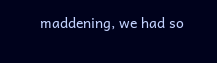maddening, we had so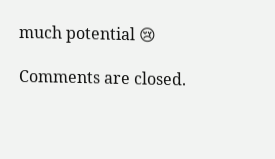much potential 😢

Comments are closed.